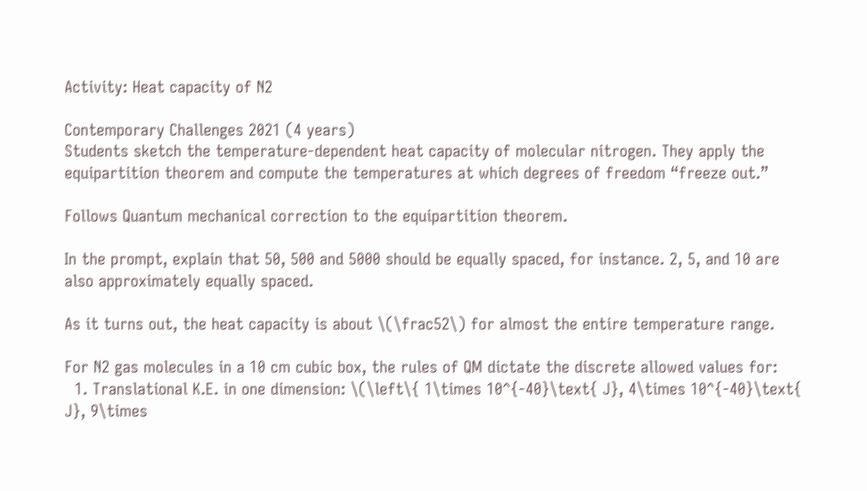Activity: Heat capacity of N2

Contemporary Challenges 2021 (4 years)
Students sketch the temperature-dependent heat capacity of molecular nitrogen. They apply the equipartition theorem and compute the temperatures at which degrees of freedom “freeze out.”

Follows Quantum mechanical correction to the equipartition theorem.

In the prompt, explain that 50, 500 and 5000 should be equally spaced, for instance. 2, 5, and 10 are also approximately equally spaced.

As it turns out, the heat capacity is about \(\frac52\) for almost the entire temperature range.

For N2 gas molecules in a 10 cm cubic box, the rules of QM dictate the discrete allowed values for:
  1. Translational K.E. in one dimension: \(\left\{ 1\times 10^{-40}\text{ J}, 4\times 10^{-40}\text{ J}, 9\times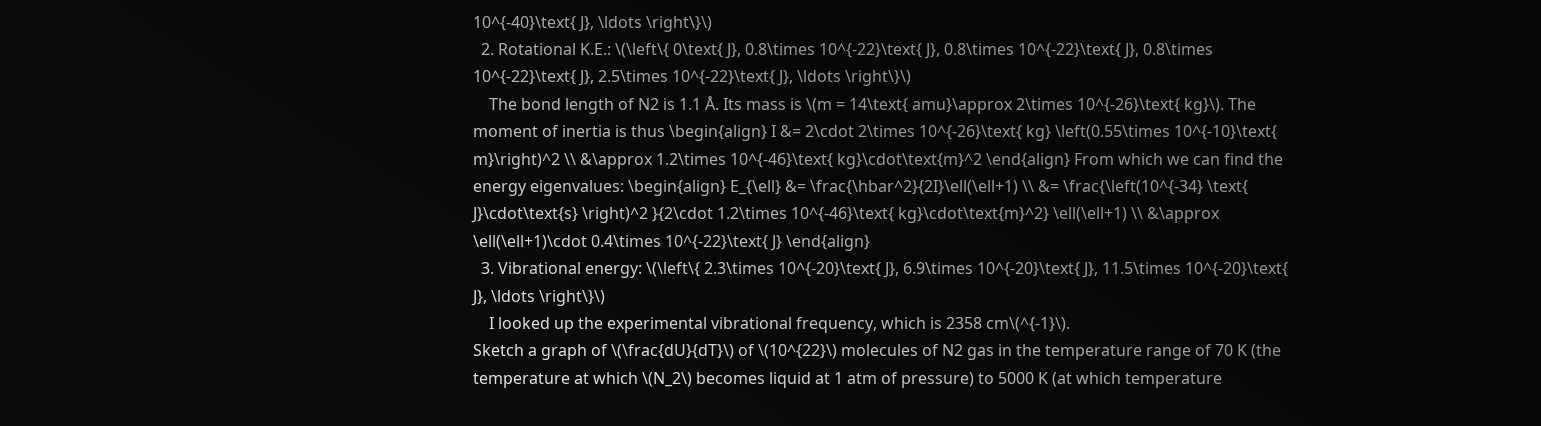10^{-40}\text{ J}, \ldots \right\}\)
  2. Rotational K.E.: \(\left\{ 0\text{ J}, 0.8\times 10^{-22}\text{ J}, 0.8\times 10^{-22}\text{ J}, 0.8\times 10^{-22}\text{ J}, 2.5\times 10^{-22}\text{ J}, \ldots \right\}\)
    The bond length of N2 is 1.1 Å. Its mass is \(m = 14\text{ amu}\approx 2\times 10^{-26}\text{ kg}\). The moment of inertia is thus \begin{align} I &= 2\cdot 2\times 10^{-26}\text{ kg} \left(0.55\times 10^{-10}\text{ m}\right)^2 \\ &\approx 1.2\times 10^{-46}\text{ kg}\cdot\text{m}^2 \end{align} From which we can find the energy eigenvalues: \begin{align} E_{\ell} &= \frac{\hbar^2}{2I}\ell(\ell+1) \\ &= \frac{\left(10^{-34} \text{ J}\cdot\text{s} \right)^2 }{2\cdot 1.2\times 10^{-46}\text{ kg}\cdot\text{m}^2} \ell(\ell+1) \\ &\approx \ell(\ell+1)\cdot 0.4\times 10^{-22}\text{ J} \end{align}
  3. Vibrational energy: \(\left\{ 2.3\times 10^{-20}\text{ J}, 6.9\times 10^{-20}\text{ J}, 11.5\times 10^{-20}\text{ J}, \ldots \right\}\)
    I looked up the experimental vibrational frequency, which is 2358 cm\(^{-1}\).
Sketch a graph of \(\frac{dU}{dT}\) of \(10^{22}\) molecules of N2 gas in the temperature range of 70 K (the temperature at which \(N_2\) becomes liquid at 1 atm of pressure) to 5000 K (at which temperature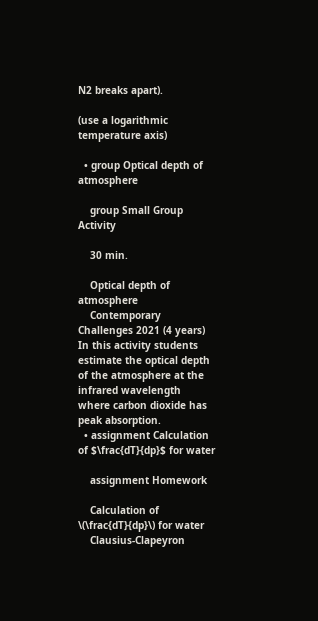N2 breaks apart).

(use a logarithmic temperature axis)

  • group Optical depth of atmosphere

    group Small Group Activity

    30 min.

    Optical depth of atmosphere
    Contemporary Challenges 2021 (4 years) In this activity students estimate the optical depth of the atmosphere at the infrared wavelength where carbon dioxide has peak absorption.
  • assignment Calculation of $\frac{dT}{dp}$ for water

    assignment Homework

    Calculation of \(\frac{dT}{dp}\) for water
    Clausius-Clapeyron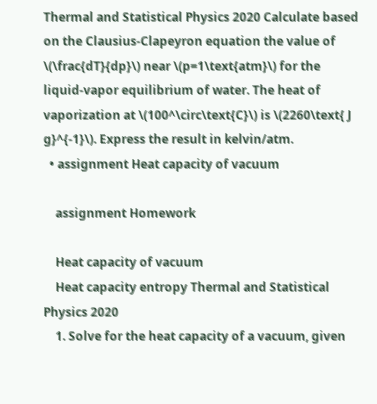Thermal and Statistical Physics 2020 Calculate based on the Clausius-Clapeyron equation the value of \(\frac{dT}{dp}\) near \(p=1\text{atm}\) for the liquid-vapor equilibrium of water. The heat of vaporization at \(100^\circ\text{C}\) is \(2260\text{ J g}^{-1}\). Express the result in kelvin/atm.
  • assignment Heat capacity of vacuum

    assignment Homework

    Heat capacity of vacuum
    Heat capacity entropy Thermal and Statistical Physics 2020
    1. Solve for the heat capacity of a vacuum, given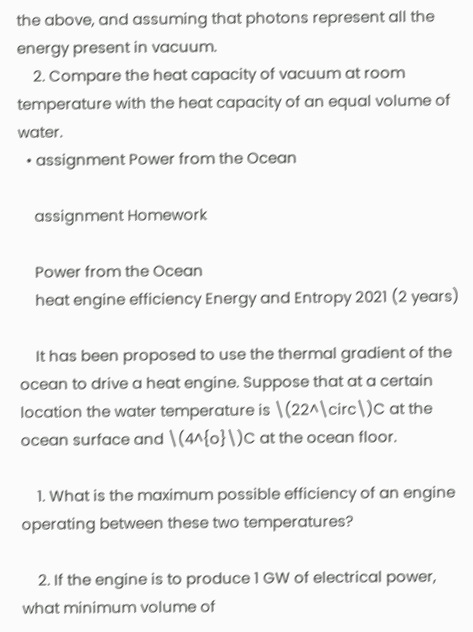the above, and assuming that photons represent all the energy present in vacuum.
    2. Compare the heat capacity of vacuum at room temperature with the heat capacity of an equal volume of water.
  • assignment Power from the Ocean

    assignment Homework

    Power from the Ocean
    heat engine efficiency Energy and Entropy 2021 (2 years)

    It has been proposed to use the thermal gradient of the ocean to drive a heat engine. Suppose that at a certain location the water temperature is \(22^\circ\)C at the ocean surface and \(4^{o}\)C at the ocean floor.

    1. What is the maximum possible efficiency of an engine operating between these two temperatures?

    2. If the engine is to produce 1 GW of electrical power, what minimum volume of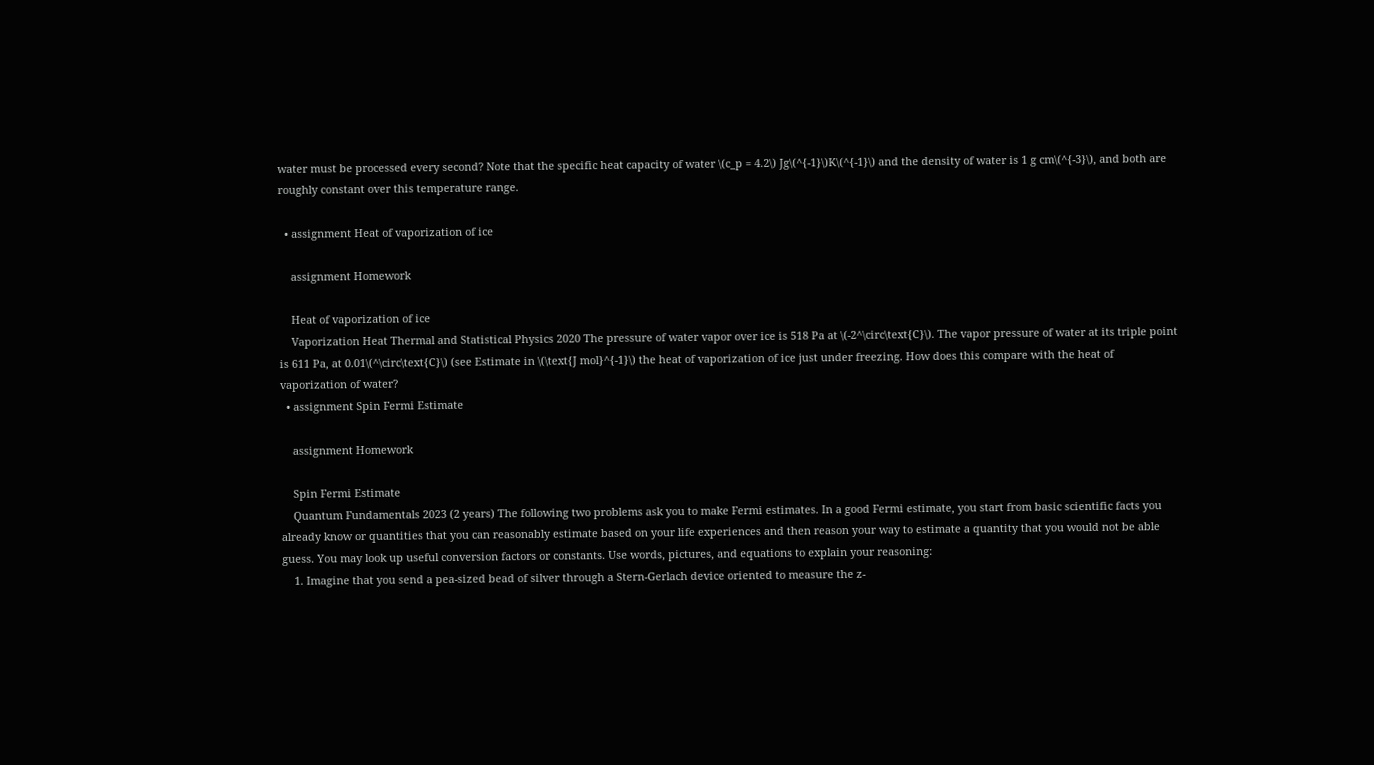water must be processed every second? Note that the specific heat capacity of water \(c_p = 4.2\) Jg\(^{-1}\)K\(^{-1}\) and the density of water is 1 g cm\(^{-3}\), and both are roughly constant over this temperature range.

  • assignment Heat of vaporization of ice

    assignment Homework

    Heat of vaporization of ice
    Vaporization Heat Thermal and Statistical Physics 2020 The pressure of water vapor over ice is 518 Pa at \(-2^\circ\text{C}\). The vapor pressure of water at its triple point is 611 Pa, at 0.01\(^\circ\text{C}\) (see Estimate in \(\text{J mol}^{-1}\) the heat of vaporization of ice just under freezing. How does this compare with the heat of vaporization of water?
  • assignment Spin Fermi Estimate

    assignment Homework

    Spin Fermi Estimate
    Quantum Fundamentals 2023 (2 years) The following two problems ask you to make Fermi estimates. In a good Fermi estimate, you start from basic scientific facts you already know or quantities that you can reasonably estimate based on your life experiences and then reason your way to estimate a quantity that you would not be able guess. You may look up useful conversion factors or constants. Use words, pictures, and equations to explain your reasoning:
    1. Imagine that you send a pea-sized bead of silver through a Stern-Gerlach device oriented to measure the z-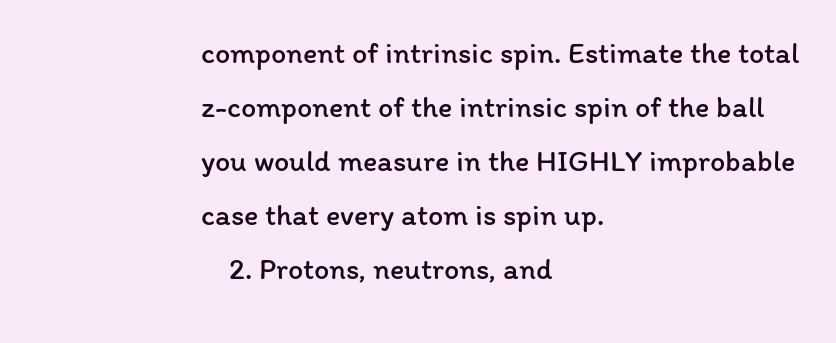component of intrinsic spin. Estimate the total z-component of the intrinsic spin of the ball you would measure in the HIGHLY improbable case that every atom is spin up.
    2. Protons, neutrons, and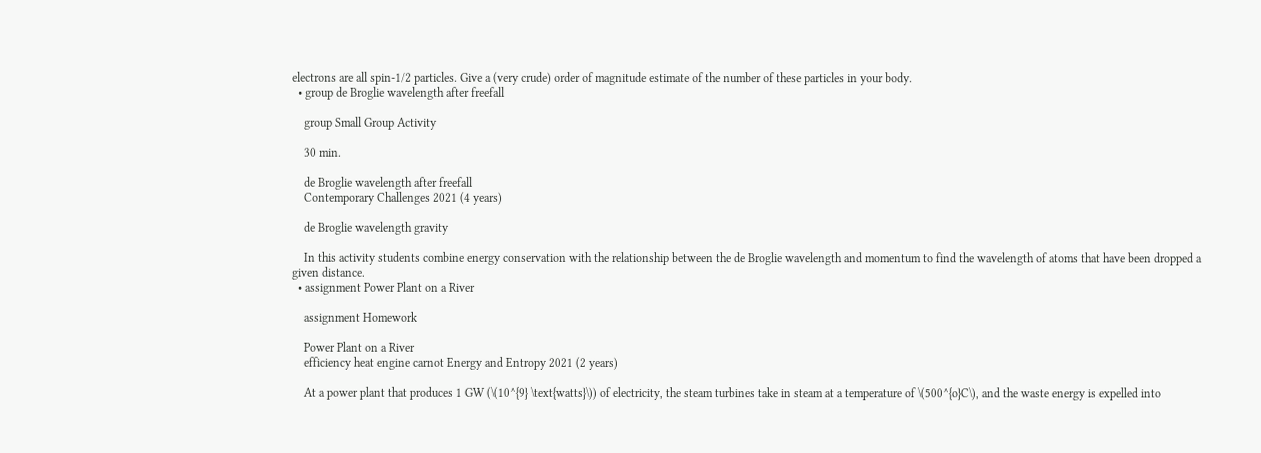electrons are all spin-1/2 particles. Give a (very crude) order of magnitude estimate of the number of these particles in your body.
  • group de Broglie wavelength after freefall

    group Small Group Activity

    30 min.

    de Broglie wavelength after freefall
    Contemporary Challenges 2021 (4 years)

    de Broglie wavelength gravity

    In this activity students combine energy conservation with the relationship between the de Broglie wavelength and momentum to find the wavelength of atoms that have been dropped a given distance.
  • assignment Power Plant on a River

    assignment Homework

    Power Plant on a River
    efficiency heat engine carnot Energy and Entropy 2021 (2 years)

    At a power plant that produces 1 GW (\(10^{9} \text{watts}\)) of electricity, the steam turbines take in steam at a temperature of \(500^{o}C\), and the waste energy is expelled into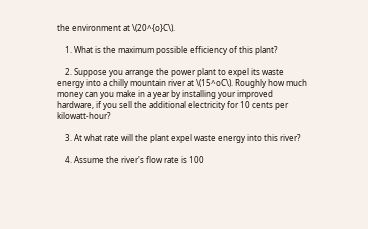the environment at \(20^{o}C\).

    1. What is the maximum possible efficiency of this plant?

    2. Suppose you arrange the power plant to expel its waste energy into a chilly mountain river at \(15^oC\). Roughly how much money can you make in a year by installing your improved hardware, if you sell the additional electricity for 10 cents per kilowatt-hour?

    3. At what rate will the plant expel waste energy into this river?

    4. Assume the river's flow rate is 100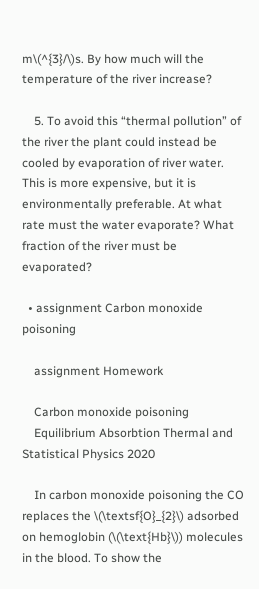m\(^{3}/\)s. By how much will the temperature of the river increase?

    5. To avoid this “thermal pollution” of the river the plant could instead be cooled by evaporation of river water. This is more expensive, but it is environmentally preferable. At what rate must the water evaporate? What fraction of the river must be evaporated?

  • assignment Carbon monoxide poisoning

    assignment Homework

    Carbon monoxide poisoning
    Equilibrium Absorbtion Thermal and Statistical Physics 2020

    In carbon monoxide poisoning the CO replaces the \(\textsf{O}_{2}\) adsorbed on hemoglobin (\(\text{Hb}\)) molecules in the blood. To show the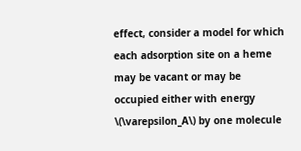effect, consider a model for which each adsorption site on a heme may be vacant or may be occupied either with energy \(\varepsilon_A\) by one molecule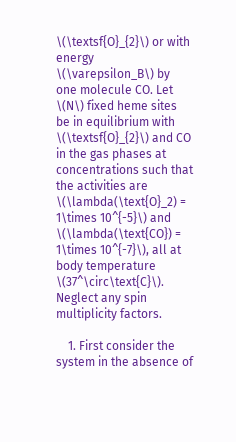\(\textsf{O}_{2}\) or with energy \(\varepsilon_B\) by one molecule CO. Let \(N\) fixed heme sites be in equilibrium with \(\textsf{O}_{2}\) and CO in the gas phases at concentrations such that the activities are \(\lambda(\text{O}_2) = 1\times 10^{-5}\) and \(\lambda(\text{CO}) = 1\times 10^{-7}\), all at body temperature \(37^\circ\text{C}\). Neglect any spin multiplicity factors.

    1. First consider the system in the absence of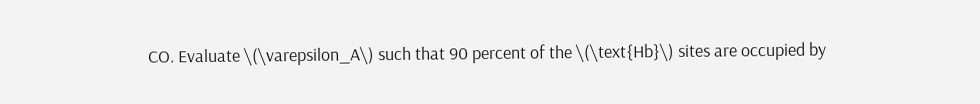CO. Evaluate \(\varepsilon_A\) such that 90 percent of the \(\text{Hb}\) sites are occupied by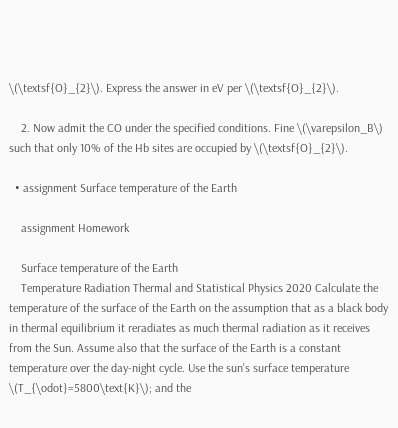\(\textsf{O}_{2}\). Express the answer in eV per \(\textsf{O}_{2}\).

    2. Now admit the CO under the specified conditions. Fine \(\varepsilon_B\) such that only 10% of the Hb sites are occupied by \(\textsf{O}_{2}\).

  • assignment Surface temperature of the Earth

    assignment Homework

    Surface temperature of the Earth
    Temperature Radiation Thermal and Statistical Physics 2020 Calculate the temperature of the surface of the Earth on the assumption that as a black body in thermal equilibrium it reradiates as much thermal radiation as it receives from the Sun. Assume also that the surface of the Earth is a constant temperature over the day-night cycle. Use the sun's surface temperature \(T_{\odot}=5800\text{K}\); and the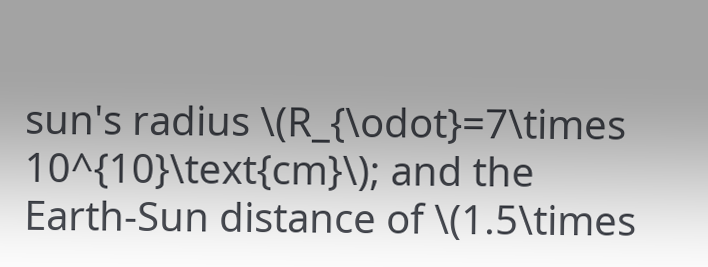sun's radius \(R_{\odot}=7\times 10^{10}\text{cm}\); and the Earth-Sun distance of \(1.5\times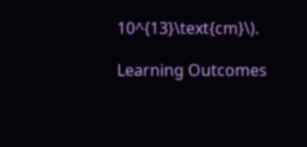10^{13}\text{cm}\).

Learning Outcomes